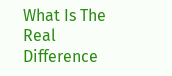What Is The Real Difference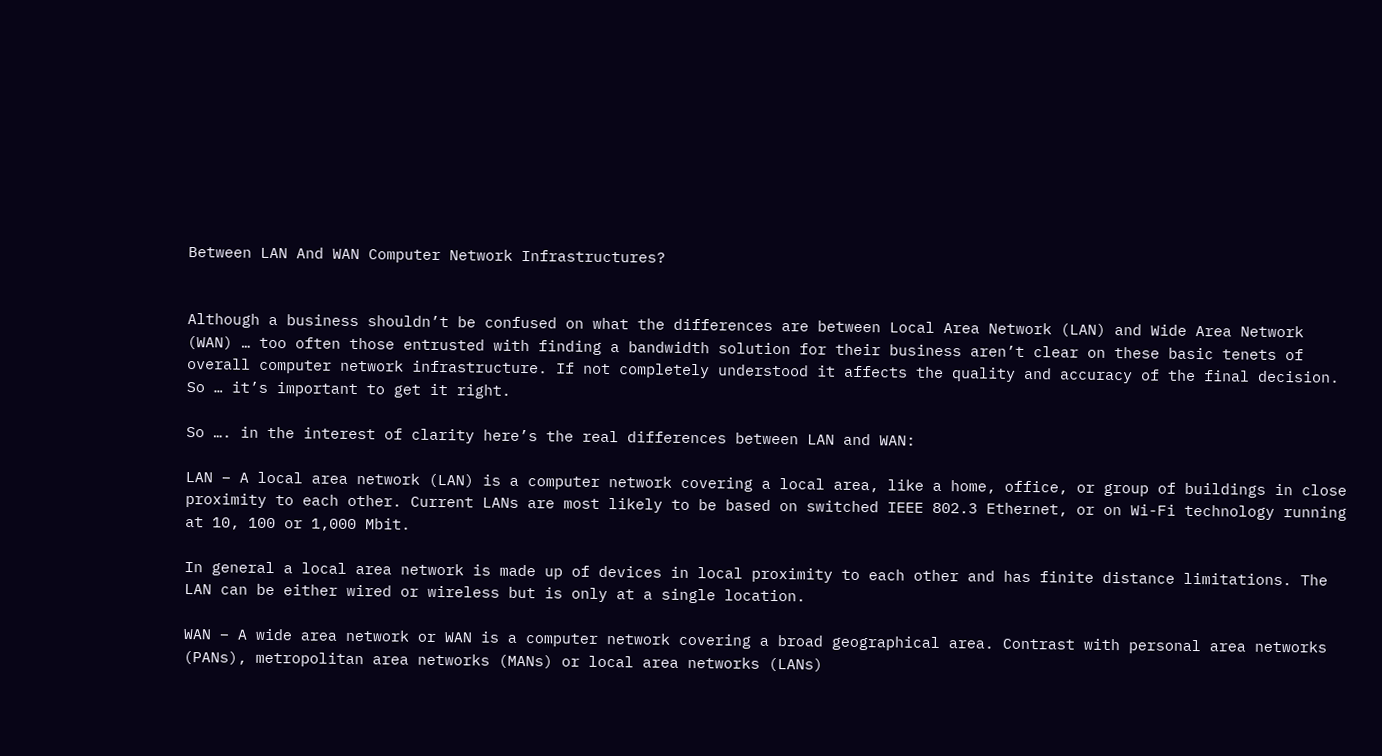Between LAN And WAN Computer Network Infrastructures?


Although a business shouldn’t be confused on what the differences are between Local Area Network (LAN) and Wide Area Network (WAN) … too often those entrusted with finding a bandwidth solution for their business aren’t clear on these basic tenets of overall computer network infrastructure. If not completely understood it affects the quality and accuracy of the final decision. So … it’s important to get it right.

So …. in the interest of clarity here’s the real differences between LAN and WAN:

LAN – A local area network (LAN) is a computer network covering a local area, like a home, office, or group of buildings in close proximity to each other. Current LANs are most likely to be based on switched IEEE 802.3 Ethernet, or on Wi-Fi technology running at 10, 100 or 1,000 Mbit.

In general a local area network is made up of devices in local proximity to each other and has finite distance limitations. The LAN can be either wired or wireless but is only at a single location.

WAN – A wide area network or WAN is a computer network covering a broad geographical area. Contrast with personal area networks (PANs), metropolitan area networks (MANs) or local area networks (LANs)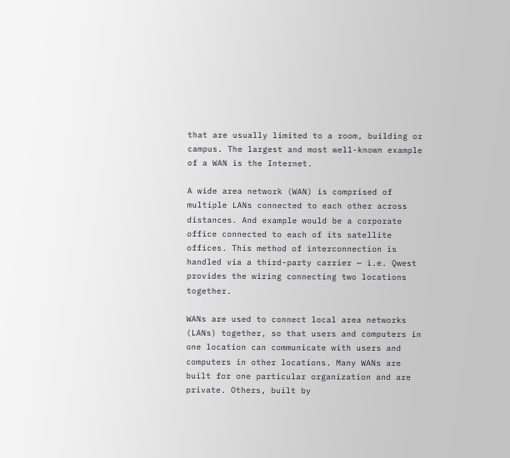that are usually limited to a room, building or campus. The largest and most well-known example of a WAN is the Internet.

A wide area network (WAN) is comprised of multiple LANs connected to each other across distances. And example would be a corporate office connected to each of its satellite offices. This method of interconnection is handled via a third-party carrier — i.e. Qwest provides the wiring connecting two locations together.

WANs are used to connect local area networks (LANs) together, so that users and computers in one location can communicate with users and computers in other locations. Many WANs are built for one particular organization and are private. Others, built by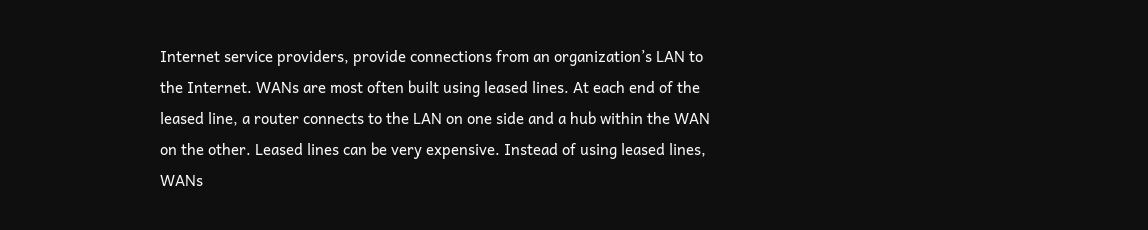Internet service providers, provide connections from an organization’s LAN to the Internet. WANs are most often built using leased lines. At each end of the leased line, a router connects to the LAN on one side and a hub within the WAN on the other. Leased lines can be very expensive. Instead of using leased lines, WANs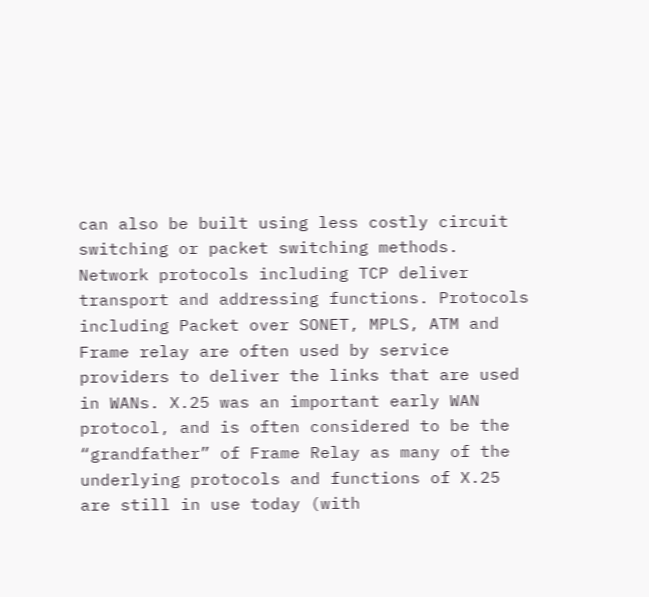can also be built using less costly circuit switching or packet switching methods. Network protocols including TCP deliver transport and addressing functions. Protocols including Packet over SONET, MPLS, ATM and Frame relay are often used by service providers to deliver the links that are used in WANs. X.25 was an important early WAN protocol, and is often considered to be the “grandfather” of Frame Relay as many of the underlying protocols and functions of X.25 are still in use today (with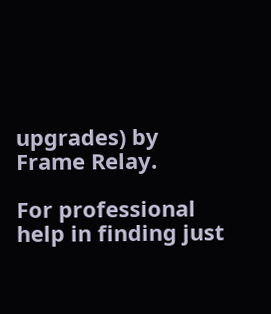upgrades) by Frame Relay.

For professional help in finding just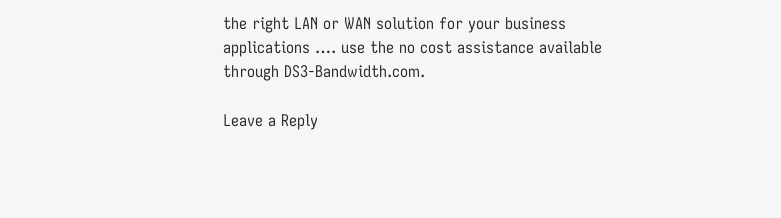the right LAN or WAN solution for your business applications …. use the no cost assistance available through DS3-Bandwidth.com.

Leave a Reply